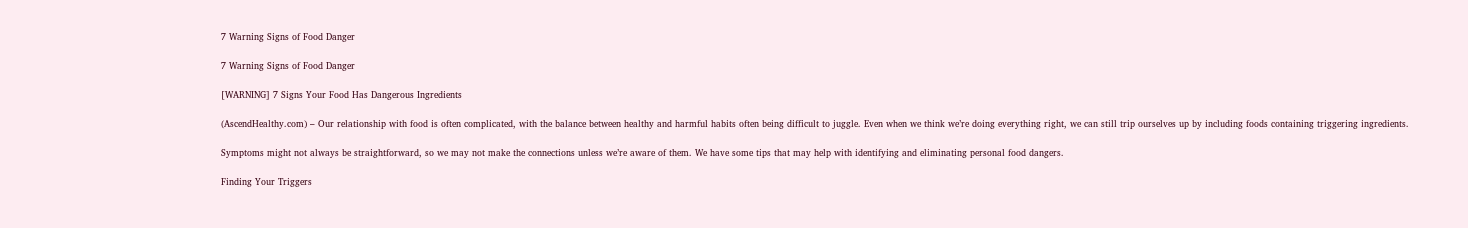7 Warning Signs of Food Danger

7 Warning Signs of Food Danger

[WARNING] 7 Signs Your Food Has Dangerous Ingredients

(AscendHealthy.com) – Our relationship with food is often complicated, with the balance between healthy and harmful habits often being difficult to juggle. Even when we think we’re doing everything right, we can still trip ourselves up by including foods containing triggering ingredients.

Symptoms might not always be straightforward, so we may not make the connections unless we’re aware of them. We have some tips that may help with identifying and eliminating personal food dangers.

Finding Your Triggers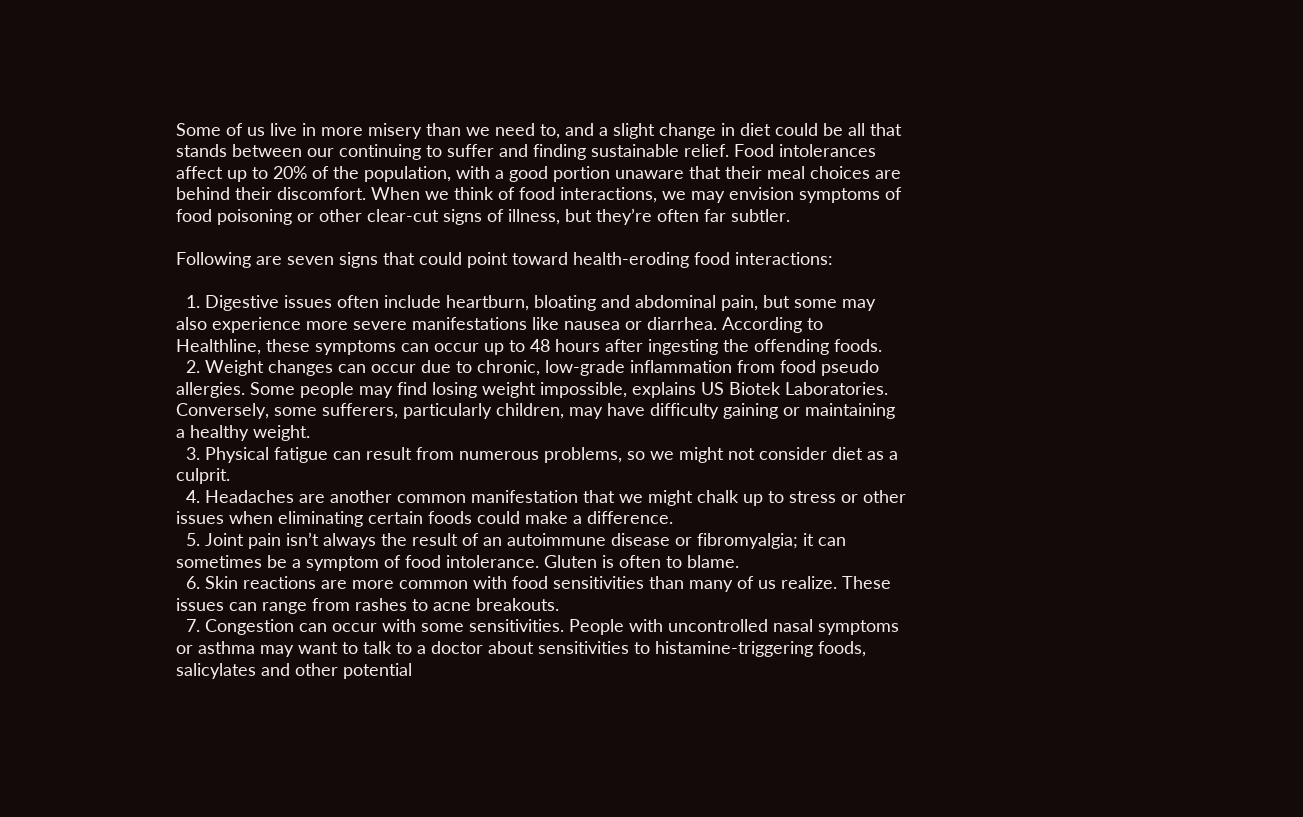Some of us live in more misery than we need to, and a slight change in diet could be all that stands between our continuing to suffer and finding sustainable relief. Food intolerances affect up to 20% of the population, with a good portion unaware that their meal choices are behind their discomfort. When we think of food interactions, we may envision symptoms of food poisoning or other clear-cut signs of illness, but they’re often far subtler.

Following are seven signs that could point toward health-eroding food interactions:

  1. Digestive issues often include heartburn, bloating and abdominal pain, but some may also experience more severe manifestations like nausea or diarrhea. According to Healthline, these symptoms can occur up to 48 hours after ingesting the offending foods.
  2. Weight changes can occur due to chronic, low-grade inflammation from food pseudo allergies. Some people may find losing weight impossible, explains US Biotek Laboratories. Conversely, some sufferers, particularly children, may have difficulty gaining or maintaining a healthy weight.
  3. Physical fatigue can result from numerous problems, so we might not consider diet as a culprit.
  4. Headaches are another common manifestation that we might chalk up to stress or other issues when eliminating certain foods could make a difference.
  5. Joint pain isn’t always the result of an autoimmune disease or fibromyalgia; it can sometimes be a symptom of food intolerance. Gluten is often to blame.
  6. Skin reactions are more common with food sensitivities than many of us realize. These issues can range from rashes to acne breakouts.
  7. Congestion can occur with some sensitivities. People with uncontrolled nasal symptoms or asthma may want to talk to a doctor about sensitivities to histamine-triggering foods, salicylates and other potential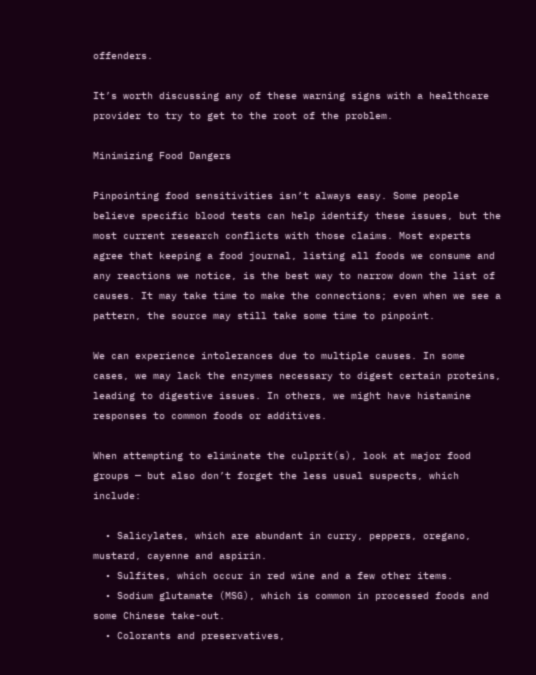offenders.

It’s worth discussing any of these warning signs with a healthcare provider to try to get to the root of the problem.

Minimizing Food Dangers

Pinpointing food sensitivities isn’t always easy. Some people believe specific blood tests can help identify these issues, but the most current research conflicts with those claims. Most experts agree that keeping a food journal, listing all foods we consume and any reactions we notice, is the best way to narrow down the list of causes. It may take time to make the connections; even when we see a pattern, the source may still take some time to pinpoint.

We can experience intolerances due to multiple causes. In some cases, we may lack the enzymes necessary to digest certain proteins, leading to digestive issues. In others, we might have histamine responses to common foods or additives.

When attempting to eliminate the culprit(s), look at major food groups — but also don’t forget the less usual suspects, which include:

  • Salicylates, which are abundant in curry, peppers, oregano, mustard, cayenne and aspirin.
  • Sulfites, which occur in red wine and a few other items.
  • Sodium glutamate (MSG), which is common in processed foods and some Chinese take-out.
  • Colorants and preservatives,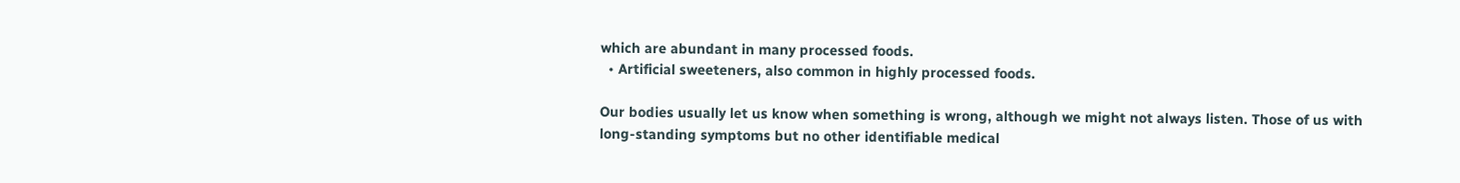which are abundant in many processed foods.
  • Artificial sweeteners, also common in highly processed foods.

Our bodies usually let us know when something is wrong, although we might not always listen. Those of us with long-standing symptoms but no other identifiable medical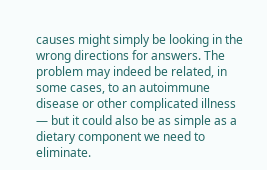causes might simply be looking in the wrong directions for answers. The problem may indeed be related, in some cases, to an autoimmune disease or other complicated illness — but it could also be as simple as a dietary component we need to eliminate.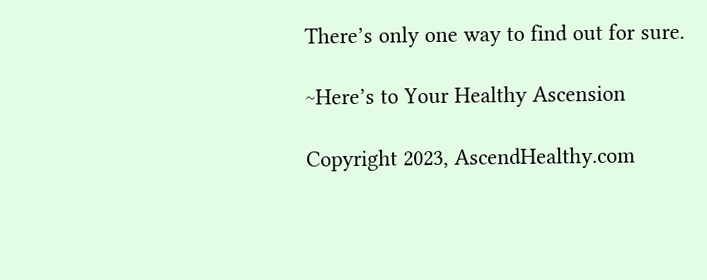There’s only one way to find out for sure.

~Here’s to Your Healthy Ascension

Copyright 2023, AscendHealthy.com